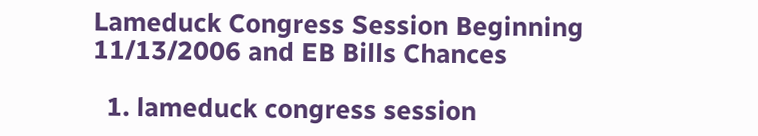Lameduck Congress Session Beginning 11/13/2006 and EB Bills Chances

  1. lameduck congress session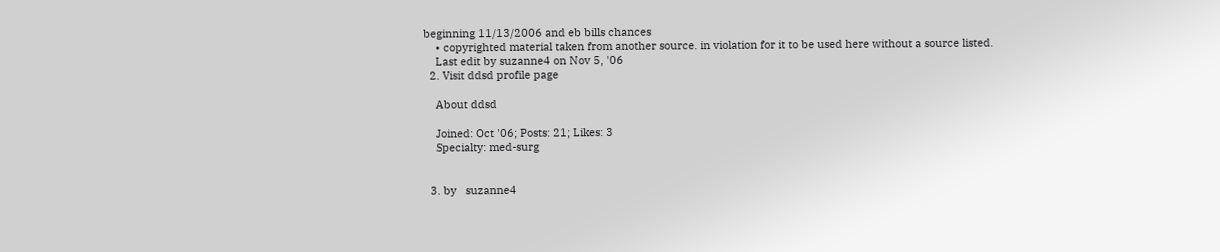beginning 11/13/2006 and eb bills chances
    • copyrighted material taken from another source. in violation for it to be used here without a source listed.
    Last edit by suzanne4 on Nov 5, '06
  2. Visit ddsd profile page

    About ddsd

    Joined: Oct '06; Posts: 21; Likes: 3
    Specialty: med-surg


  3. by   suzanne4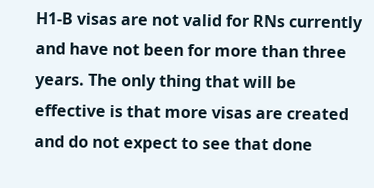H1-B visas are not valid for RNs currently and have not been for more than three years. The only thing that will be effective is that more visas are created and do not expect to see that done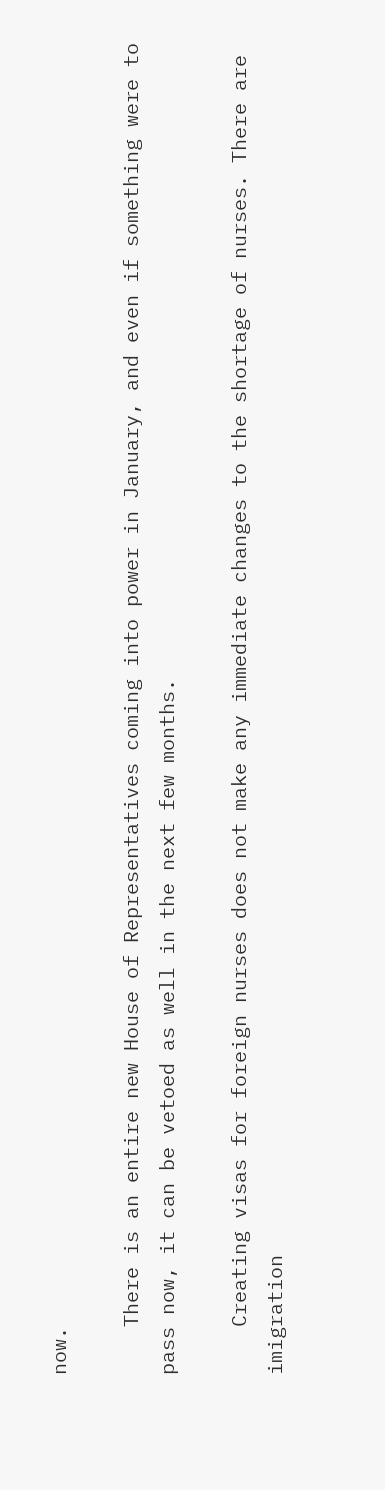now.

    There is an entire new House of Representatives coming into power in January, and even if something were to pass now, it can be vetoed as well in the next few months.

    Creating visas for foreign nurses does not make any immediate changes to the shortage of nurses. There are imigration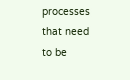processes that need to be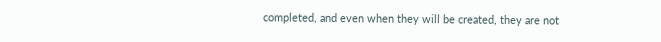completed, and even when they will be created, they are not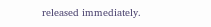released immediately.